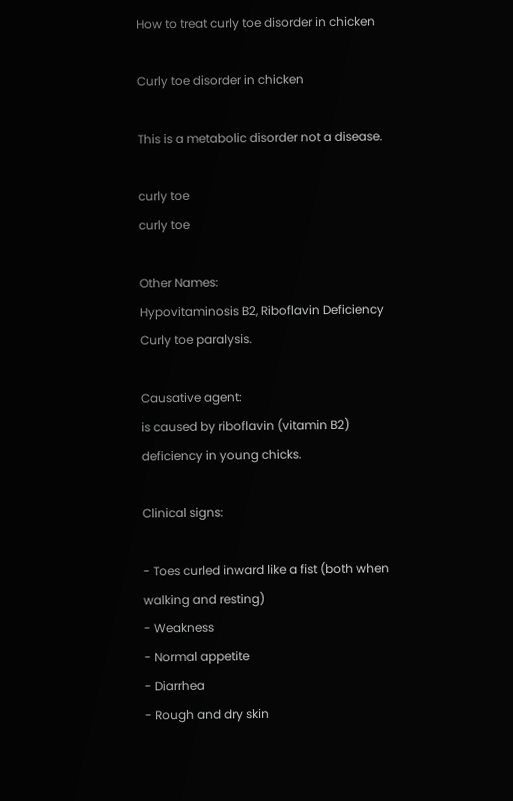How to treat curly toe disorder in chicken

Curly toe disorder in chicken

This is a metabolic disorder not a disease.

curly toe
curly toe

Other Names:
Hypovitaminosis B2, Riboflavin Deficiency Curly toe paralysis.

Causative agent:
is caused by riboflavin (vitamin B2) deficiency in young chicks.

Clinical signs:

- Toes curled inward like a fist (both when walking and resting)
- Weakness
- Normal appetite
- Diarrhea
- Rough and dry skin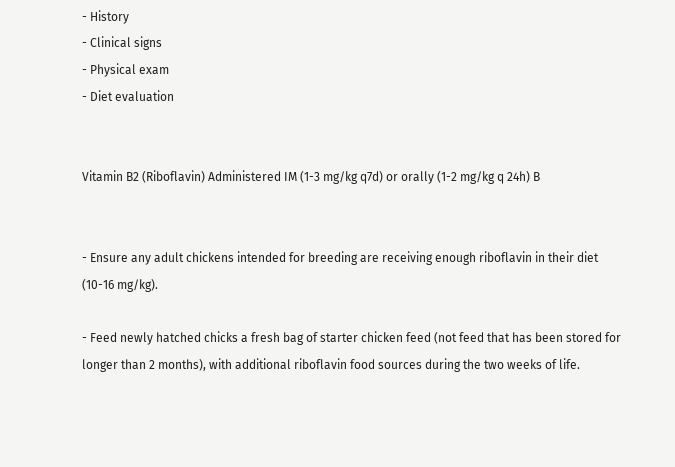- History
- Clinical signs
- Physical exam
- Diet evaluation


Vitamin B2 (Riboflavin) Administered IM (1-3 mg/kg q7d) or orally (1-2 mg/kg q 24h) B


- Ensure any adult chickens intended for breeding are receiving enough riboflavin in their diet (10-16 mg/kg).

- Feed newly hatched chicks a fresh bag of starter chicken feed (not feed that has been stored for longer than 2 months), with additional riboflavin food sources during the two weeks of life.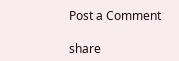Post a Comment

share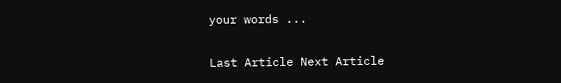your words ...

Last Article Next Article